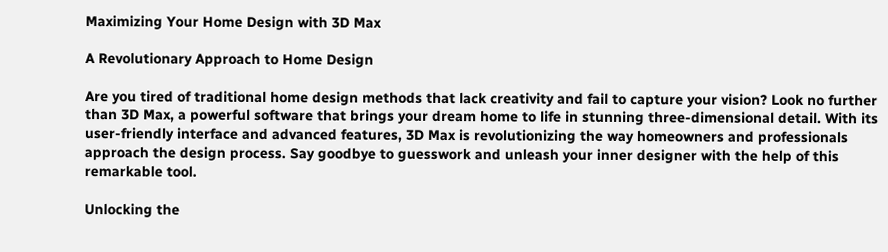Maximizing Your Home Design with 3D Max

A Revolutionary Approach to Home Design

Are you tired of traditional home design methods that lack creativity and fail to capture your vision? Look no further than 3D Max, a powerful software that brings your dream home to life in stunning three-dimensional detail. With its user-friendly interface and advanced features, 3D Max is revolutionizing the way homeowners and professionals approach the design process. Say goodbye to guesswork and unleash your inner designer with the help of this remarkable tool.

Unlocking the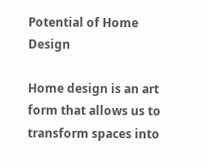Potential of Home Design

Home design is an art form that allows us to transform spaces into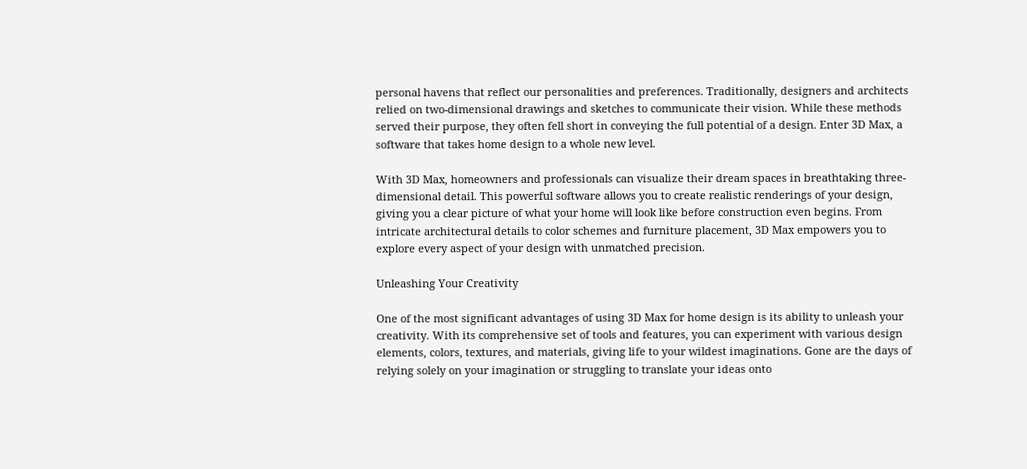personal havens that reflect our personalities and preferences. Traditionally, designers and architects relied on two-dimensional drawings and sketches to communicate their vision. While these methods served their purpose, they often fell short in conveying the full potential of a design. Enter 3D Max, a software that takes home design to a whole new level.

With 3D Max, homeowners and professionals can visualize their dream spaces in breathtaking three-dimensional detail. This powerful software allows you to create realistic renderings of your design, giving you a clear picture of what your home will look like before construction even begins. From intricate architectural details to color schemes and furniture placement, 3D Max empowers you to explore every aspect of your design with unmatched precision.

Unleashing Your Creativity

One of the most significant advantages of using 3D Max for home design is its ability to unleash your creativity. With its comprehensive set of tools and features, you can experiment with various design elements, colors, textures, and materials, giving life to your wildest imaginations. Gone are the days of relying solely on your imagination or struggling to translate your ideas onto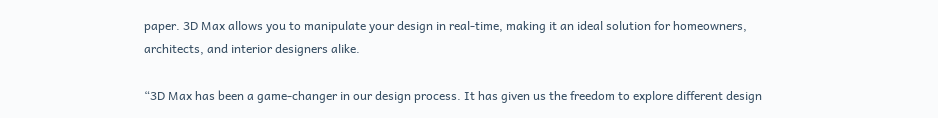paper. 3D Max allows you to manipulate your design in real-time, making it an ideal solution for homeowners, architects, and interior designers alike.

“3D Max has been a game-changer in our design process. It has given us the freedom to explore different design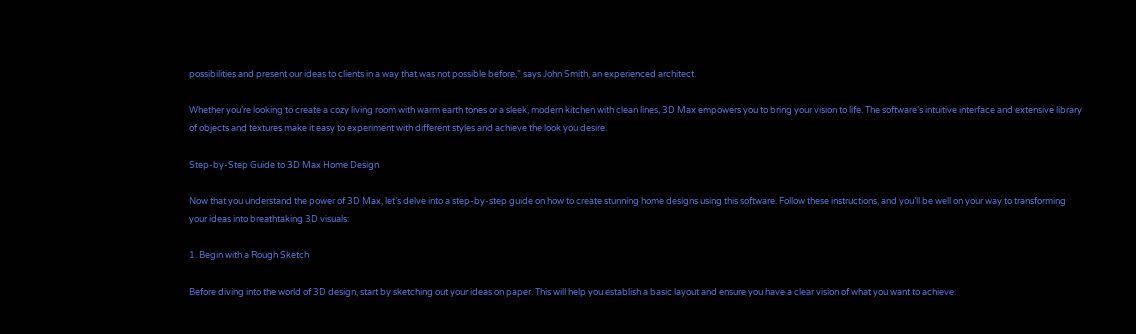possibilities and present our ideas to clients in a way that was not possible before,” says John Smith, an experienced architect.

Whether you’re looking to create a cozy living room with warm earth tones or a sleek, modern kitchen with clean lines, 3D Max empowers you to bring your vision to life. The software’s intuitive interface and extensive library of objects and textures make it easy to experiment with different styles and achieve the look you desire.

Step-by-Step Guide to 3D Max Home Design

Now that you understand the power of 3D Max, let’s delve into a step-by-step guide on how to create stunning home designs using this software. Follow these instructions, and you’ll be well on your way to transforming your ideas into breathtaking 3D visuals:

1. Begin with a Rough Sketch

Before diving into the world of 3D design, start by sketching out your ideas on paper. This will help you establish a basic layout and ensure you have a clear vision of what you want to achieve.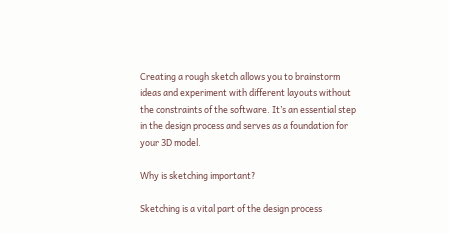Creating a rough sketch allows you to brainstorm ideas and experiment with different layouts without the constraints of the software. It’s an essential step in the design process and serves as a foundation for your 3D model.

Why is sketching important?

Sketching is a vital part of the design process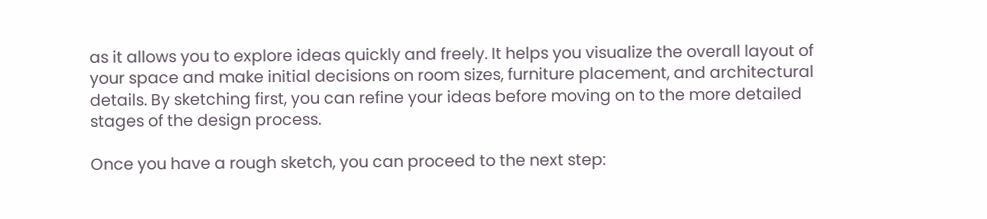as it allows you to explore ideas quickly and freely. It helps you visualize the overall layout of your space and make initial decisions on room sizes, furniture placement, and architectural details. By sketching first, you can refine your ideas before moving on to the more detailed stages of the design process.

Once you have a rough sketch, you can proceed to the next step: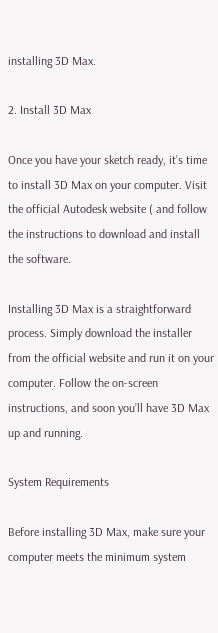installing 3D Max.

2. Install 3D Max

Once you have your sketch ready, it’s time to install 3D Max on your computer. Visit the official Autodesk website ( and follow the instructions to download and install the software.

Installing 3D Max is a straightforward process. Simply download the installer from the official website and run it on your computer. Follow the on-screen instructions, and soon you’ll have 3D Max up and running.

System Requirements

Before installing 3D Max, make sure your computer meets the minimum system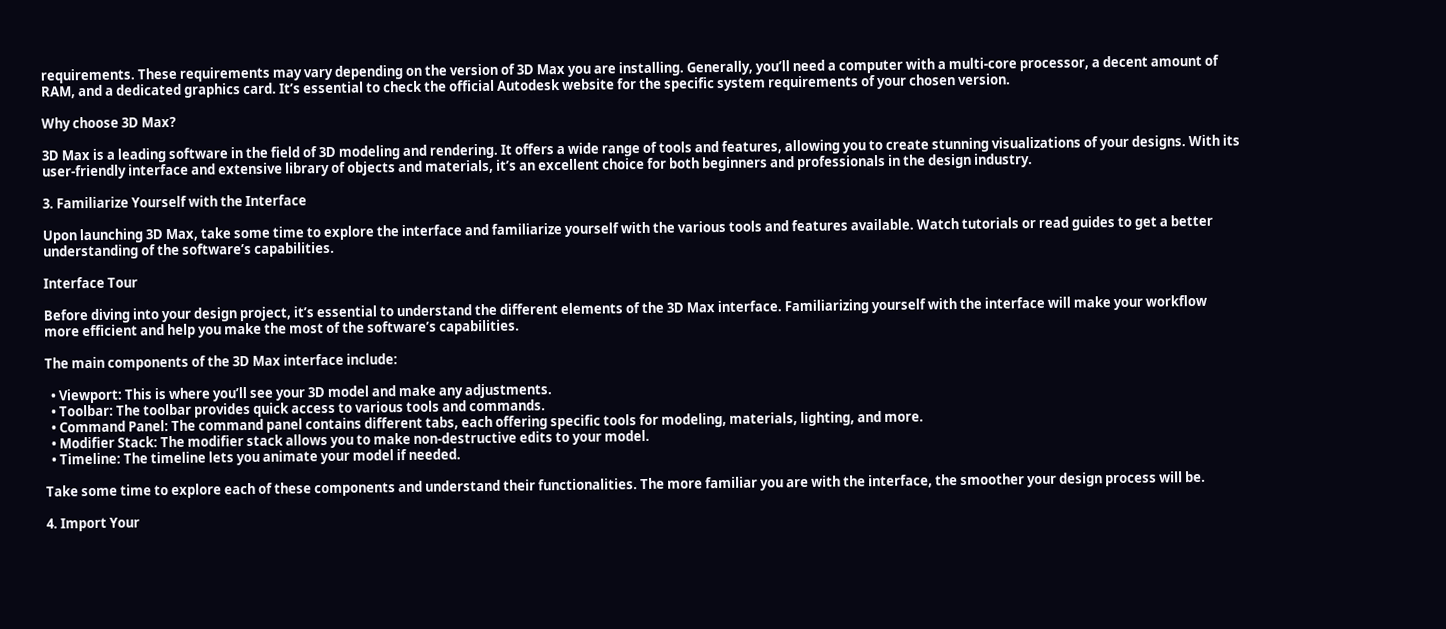requirements. These requirements may vary depending on the version of 3D Max you are installing. Generally, you’ll need a computer with a multi-core processor, a decent amount of RAM, and a dedicated graphics card. It’s essential to check the official Autodesk website for the specific system requirements of your chosen version.

Why choose 3D Max?

3D Max is a leading software in the field of 3D modeling and rendering. It offers a wide range of tools and features, allowing you to create stunning visualizations of your designs. With its user-friendly interface and extensive library of objects and materials, it’s an excellent choice for both beginners and professionals in the design industry.

3. Familiarize Yourself with the Interface

Upon launching 3D Max, take some time to explore the interface and familiarize yourself with the various tools and features available. Watch tutorials or read guides to get a better understanding of the software’s capabilities.

Interface Tour

Before diving into your design project, it’s essential to understand the different elements of the 3D Max interface. Familiarizing yourself with the interface will make your workflow more efficient and help you make the most of the software’s capabilities.

The main components of the 3D Max interface include:

  • Viewport: This is where you’ll see your 3D model and make any adjustments.
  • Toolbar: The toolbar provides quick access to various tools and commands.
  • Command Panel: The command panel contains different tabs, each offering specific tools for modeling, materials, lighting, and more.
  • Modifier Stack: The modifier stack allows you to make non-destructive edits to your model.
  • Timeline: The timeline lets you animate your model if needed.

Take some time to explore each of these components and understand their functionalities. The more familiar you are with the interface, the smoother your design process will be.

4. Import Your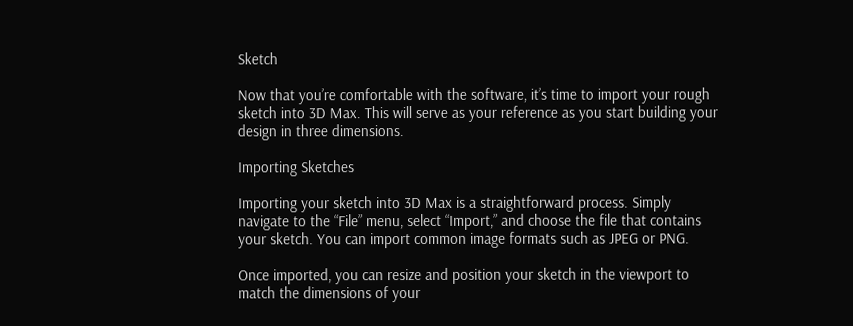Sketch

Now that you’re comfortable with the software, it’s time to import your rough sketch into 3D Max. This will serve as your reference as you start building your design in three dimensions.

Importing Sketches

Importing your sketch into 3D Max is a straightforward process. Simply navigate to the “File” menu, select “Import,” and choose the file that contains your sketch. You can import common image formats such as JPEG or PNG.

Once imported, you can resize and position your sketch in the viewport to match the dimensions of your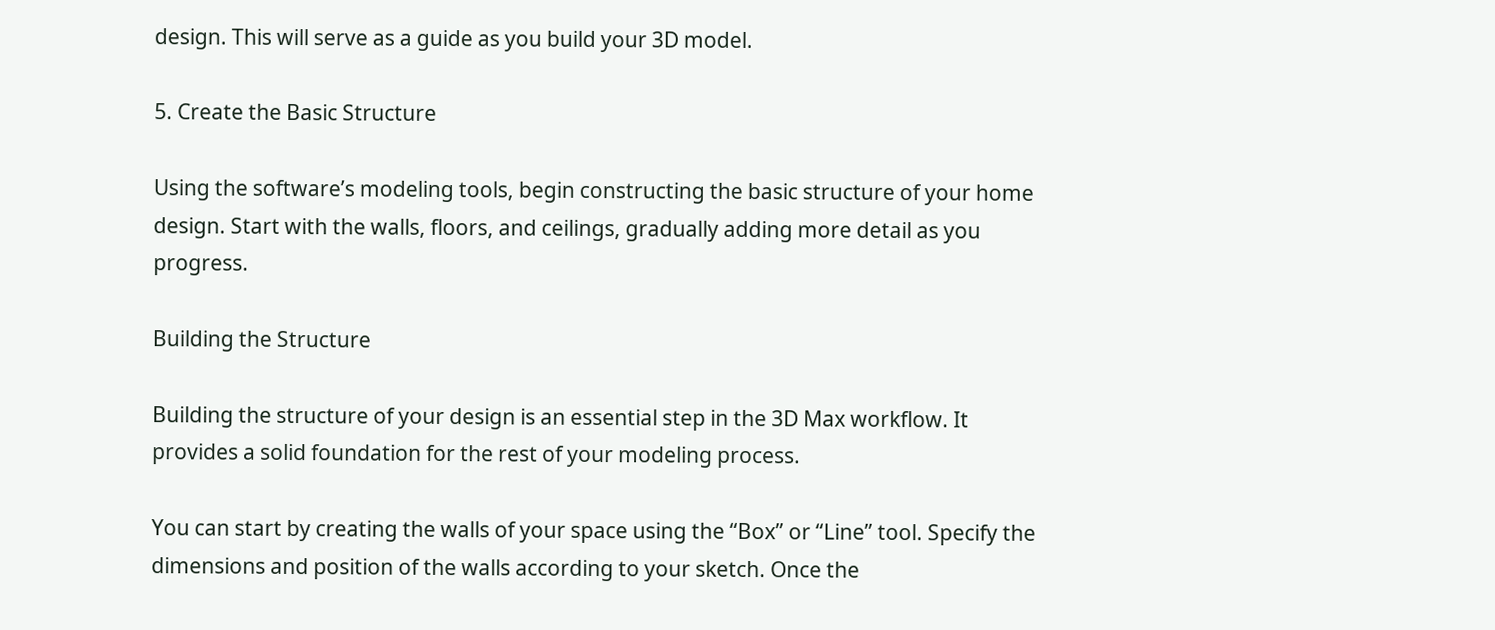design. This will serve as a guide as you build your 3D model.

5. Create the Basic Structure

Using the software’s modeling tools, begin constructing the basic structure of your home design. Start with the walls, floors, and ceilings, gradually adding more detail as you progress.

Building the Structure

Building the structure of your design is an essential step in the 3D Max workflow. It provides a solid foundation for the rest of your modeling process.

You can start by creating the walls of your space using the “Box” or “Line” tool. Specify the dimensions and position of the walls according to your sketch. Once the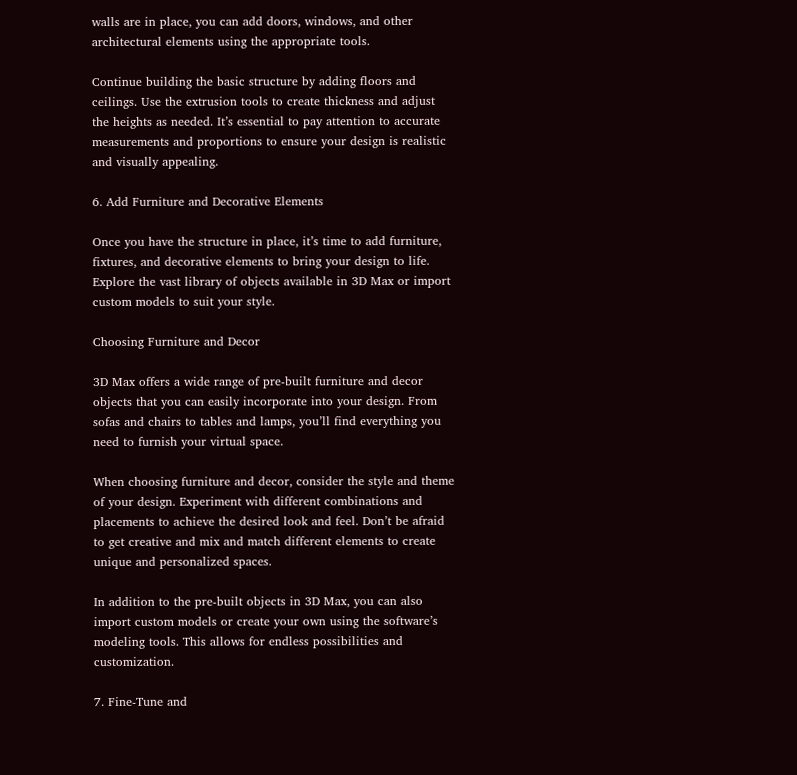walls are in place, you can add doors, windows, and other architectural elements using the appropriate tools.

Continue building the basic structure by adding floors and ceilings. Use the extrusion tools to create thickness and adjust the heights as needed. It’s essential to pay attention to accurate measurements and proportions to ensure your design is realistic and visually appealing.

6. Add Furniture and Decorative Elements

Once you have the structure in place, it’s time to add furniture, fixtures, and decorative elements to bring your design to life. Explore the vast library of objects available in 3D Max or import custom models to suit your style.

Choosing Furniture and Decor

3D Max offers a wide range of pre-built furniture and decor objects that you can easily incorporate into your design. From sofas and chairs to tables and lamps, you’ll find everything you need to furnish your virtual space.

When choosing furniture and decor, consider the style and theme of your design. Experiment with different combinations and placements to achieve the desired look and feel. Don’t be afraid to get creative and mix and match different elements to create unique and personalized spaces.

In addition to the pre-built objects in 3D Max, you can also import custom models or create your own using the software’s modeling tools. This allows for endless possibilities and customization.

7. Fine-Tune and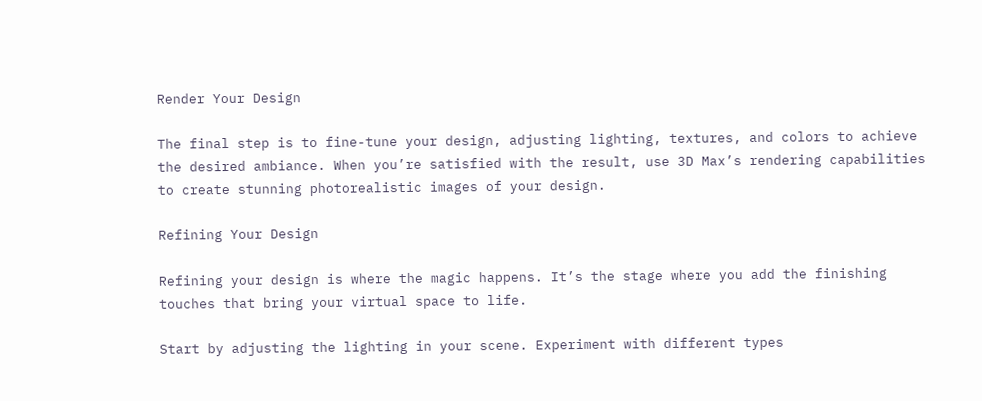Render Your Design

The final step is to fine-tune your design, adjusting lighting, textures, and colors to achieve the desired ambiance. When you’re satisfied with the result, use 3D Max’s rendering capabilities to create stunning photorealistic images of your design.

Refining Your Design

Refining your design is where the magic happens. It’s the stage where you add the finishing touches that bring your virtual space to life.

Start by adjusting the lighting in your scene. Experiment with different types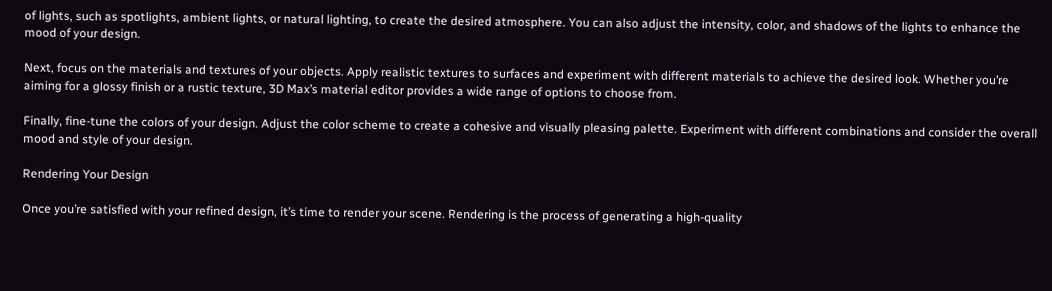of lights, such as spotlights, ambient lights, or natural lighting, to create the desired atmosphere. You can also adjust the intensity, color, and shadows of the lights to enhance the mood of your design.

Next, focus on the materials and textures of your objects. Apply realistic textures to surfaces and experiment with different materials to achieve the desired look. Whether you’re aiming for a glossy finish or a rustic texture, 3D Max’s material editor provides a wide range of options to choose from.

Finally, fine-tune the colors of your design. Adjust the color scheme to create a cohesive and visually pleasing palette. Experiment with different combinations and consider the overall mood and style of your design.

Rendering Your Design

Once you’re satisfied with your refined design, it’s time to render your scene. Rendering is the process of generating a high-quality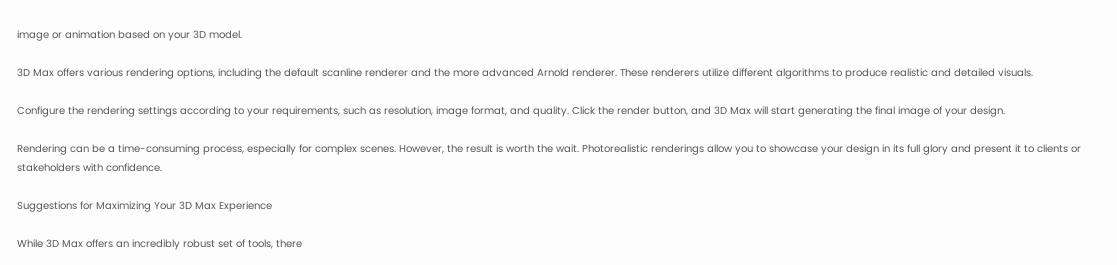image or animation based on your 3D model.

3D Max offers various rendering options, including the default scanline renderer and the more advanced Arnold renderer. These renderers utilize different algorithms to produce realistic and detailed visuals.

Configure the rendering settings according to your requirements, such as resolution, image format, and quality. Click the render button, and 3D Max will start generating the final image of your design.

Rendering can be a time-consuming process, especially for complex scenes. However, the result is worth the wait. Photorealistic renderings allow you to showcase your design in its full glory and present it to clients or stakeholders with confidence.

Suggestions for Maximizing Your 3D Max Experience

While 3D Max offers an incredibly robust set of tools, there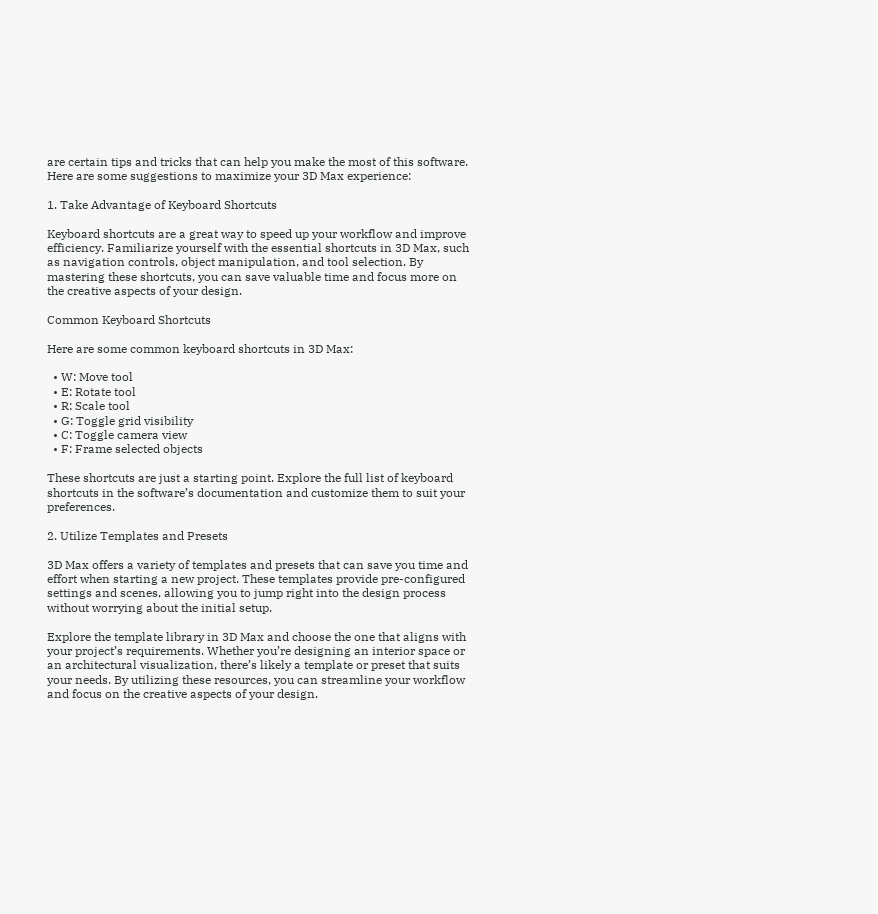are certain tips and tricks that can help you make the most of this software. Here are some suggestions to maximize your 3D Max experience:

1. Take Advantage of Keyboard Shortcuts

Keyboard shortcuts are a great way to speed up your workflow and improve efficiency. Familiarize yourself with the essential shortcuts in 3D Max, such as navigation controls, object manipulation, and tool selection. By mastering these shortcuts, you can save valuable time and focus more on the creative aspects of your design.

Common Keyboard Shortcuts

Here are some common keyboard shortcuts in 3D Max:

  • W: Move tool
  • E: Rotate tool
  • R: Scale tool
  • G: Toggle grid visibility
  • C: Toggle camera view
  • F: Frame selected objects

These shortcuts are just a starting point. Explore the full list of keyboard shortcuts in the software’s documentation and customize them to suit your preferences.

2. Utilize Templates and Presets

3D Max offers a variety of templates and presets that can save you time and effort when starting a new project. These templates provide pre-configured settings and scenes, allowing you to jump right into the design process without worrying about the initial setup.

Explore the template library in 3D Max and choose the one that aligns with your project’s requirements. Whether you’re designing an interior space or an architectural visualization, there’s likely a template or preset that suits your needs. By utilizing these resources, you can streamline your workflow and focus on the creative aspects of your design.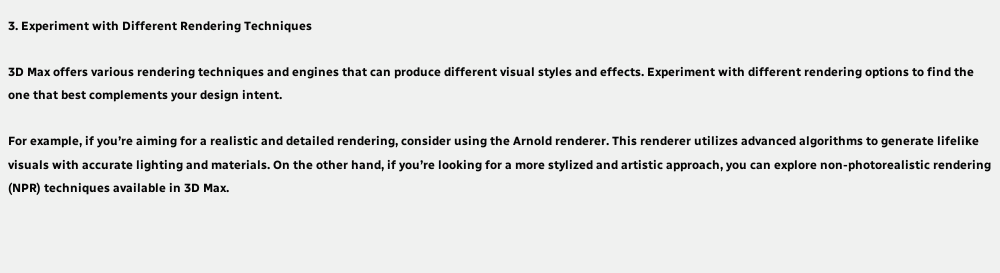3. Experiment with Different Rendering Techniques

3D Max offers various rendering techniques and engines that can produce different visual styles and effects. Experiment with different rendering options to find the one that best complements your design intent.

For example, if you’re aiming for a realistic and detailed rendering, consider using the Arnold renderer. This renderer utilizes advanced algorithms to generate lifelike visuals with accurate lighting and materials. On the other hand, if you’re looking for a more stylized and artistic approach, you can explore non-photorealistic rendering (NPR) techniques available in 3D Max.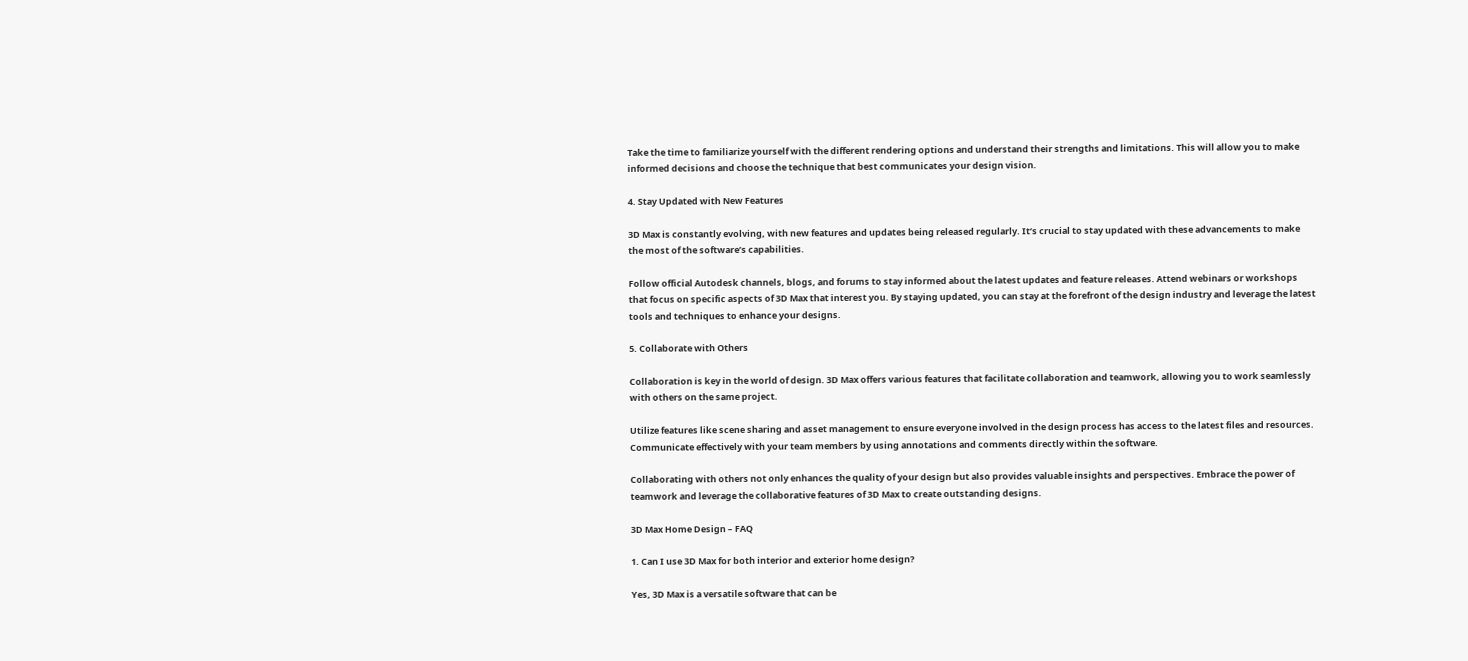Take the time to familiarize yourself with the different rendering options and understand their strengths and limitations. This will allow you to make informed decisions and choose the technique that best communicates your design vision.

4. Stay Updated with New Features

3D Max is constantly evolving, with new features and updates being released regularly. It’s crucial to stay updated with these advancements to make the most of the software’s capabilities.

Follow official Autodesk channels, blogs, and forums to stay informed about the latest updates and feature releases. Attend webinars or workshops that focus on specific aspects of 3D Max that interest you. By staying updated, you can stay at the forefront of the design industry and leverage the latest tools and techniques to enhance your designs.

5. Collaborate with Others

Collaboration is key in the world of design. 3D Max offers various features that facilitate collaboration and teamwork, allowing you to work seamlessly with others on the same project.

Utilize features like scene sharing and asset management to ensure everyone involved in the design process has access to the latest files and resources. Communicate effectively with your team members by using annotations and comments directly within the software.

Collaborating with others not only enhances the quality of your design but also provides valuable insights and perspectives. Embrace the power of teamwork and leverage the collaborative features of 3D Max to create outstanding designs.

3D Max Home Design – FAQ

1. Can I use 3D Max for both interior and exterior home design?

Yes, 3D Max is a versatile software that can be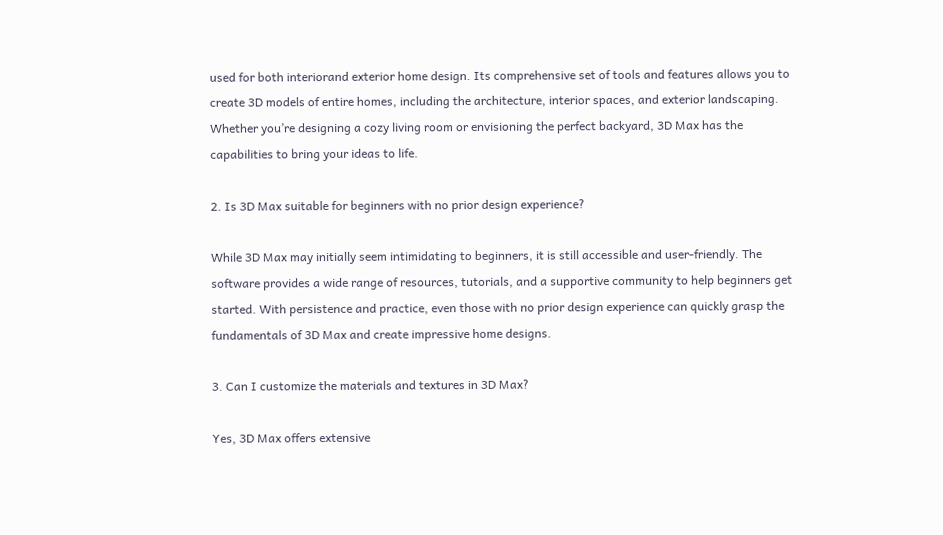used for both interiorand exterior home design. Its comprehensive set of tools and features allows you to create 3D models of entire homes, including the architecture, interior spaces, and exterior landscaping. Whether you’re designing a cozy living room or envisioning the perfect backyard, 3D Max has the capabilities to bring your ideas to life.

2. Is 3D Max suitable for beginners with no prior design experience?

While 3D Max may initially seem intimidating to beginners, it is still accessible and user-friendly. The software provides a wide range of resources, tutorials, and a supportive community to help beginners get started. With persistence and practice, even those with no prior design experience can quickly grasp the fundamentals of 3D Max and create impressive home designs.

3. Can I customize the materials and textures in 3D Max?

Yes, 3D Max offers extensive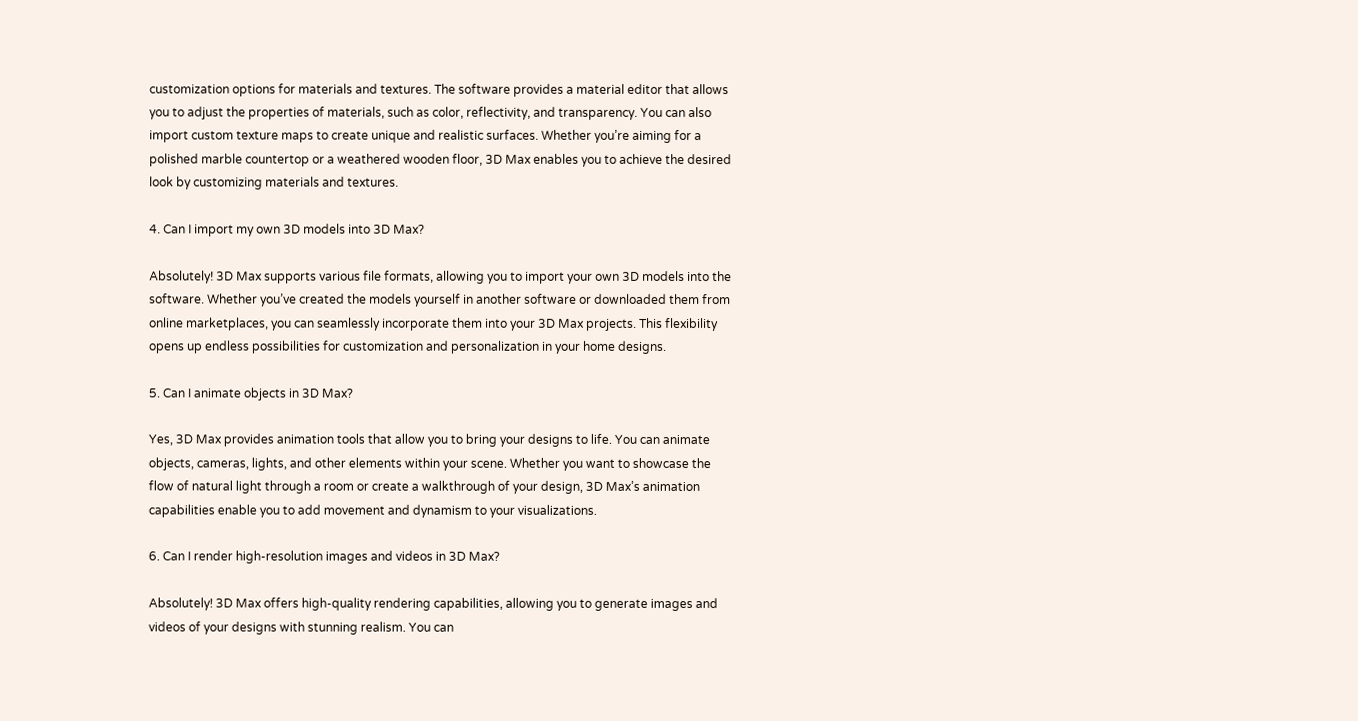customization options for materials and textures. The software provides a material editor that allows you to adjust the properties of materials, such as color, reflectivity, and transparency. You can also import custom texture maps to create unique and realistic surfaces. Whether you’re aiming for a polished marble countertop or a weathered wooden floor, 3D Max enables you to achieve the desired look by customizing materials and textures.

4. Can I import my own 3D models into 3D Max?

Absolutely! 3D Max supports various file formats, allowing you to import your own 3D models into the software. Whether you’ve created the models yourself in another software or downloaded them from online marketplaces, you can seamlessly incorporate them into your 3D Max projects. This flexibility opens up endless possibilities for customization and personalization in your home designs.

5. Can I animate objects in 3D Max?

Yes, 3D Max provides animation tools that allow you to bring your designs to life. You can animate objects, cameras, lights, and other elements within your scene. Whether you want to showcase the flow of natural light through a room or create a walkthrough of your design, 3D Max’s animation capabilities enable you to add movement and dynamism to your visualizations.

6. Can I render high-resolution images and videos in 3D Max?

Absolutely! 3D Max offers high-quality rendering capabilities, allowing you to generate images and videos of your designs with stunning realism. You can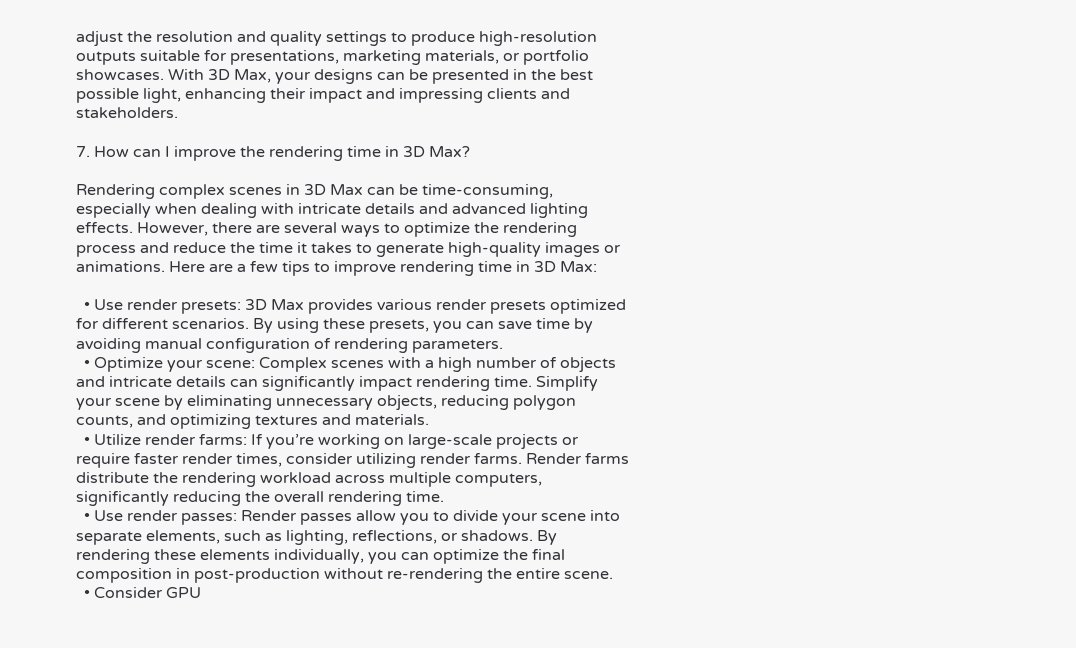adjust the resolution and quality settings to produce high-resolution outputs suitable for presentations, marketing materials, or portfolio showcases. With 3D Max, your designs can be presented in the best possible light, enhancing their impact and impressing clients and stakeholders.

7. How can I improve the rendering time in 3D Max?

Rendering complex scenes in 3D Max can be time-consuming, especially when dealing with intricate details and advanced lighting effects. However, there are several ways to optimize the rendering process and reduce the time it takes to generate high-quality images or animations. Here are a few tips to improve rendering time in 3D Max:

  • Use render presets: 3D Max provides various render presets optimized for different scenarios. By using these presets, you can save time by avoiding manual configuration of rendering parameters.
  • Optimize your scene: Complex scenes with a high number of objects and intricate details can significantly impact rendering time. Simplify your scene by eliminating unnecessary objects, reducing polygon counts, and optimizing textures and materials.
  • Utilize render farms: If you’re working on large-scale projects or require faster render times, consider utilizing render farms. Render farms distribute the rendering workload across multiple computers, significantly reducing the overall rendering time.
  • Use render passes: Render passes allow you to divide your scene into separate elements, such as lighting, reflections, or shadows. By rendering these elements individually, you can optimize the final composition in post-production without re-rendering the entire scene.
  • Consider GPU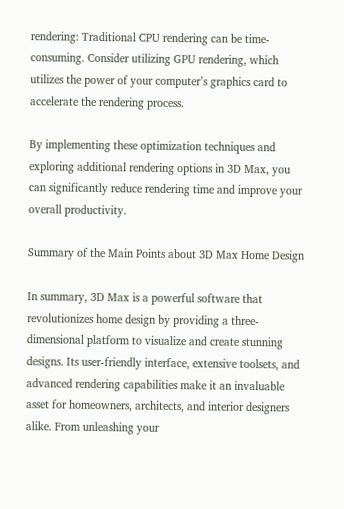rendering: Traditional CPU rendering can be time-consuming. Consider utilizing GPU rendering, which utilizes the power of your computer’s graphics card to accelerate the rendering process.

By implementing these optimization techniques and exploring additional rendering options in 3D Max, you can significantly reduce rendering time and improve your overall productivity.

Summary of the Main Points about 3D Max Home Design

In summary, 3D Max is a powerful software that revolutionizes home design by providing a three-dimensional platform to visualize and create stunning designs. Its user-friendly interface, extensive toolsets, and advanced rendering capabilities make it an invaluable asset for homeowners, architects, and interior designers alike. From unleashing your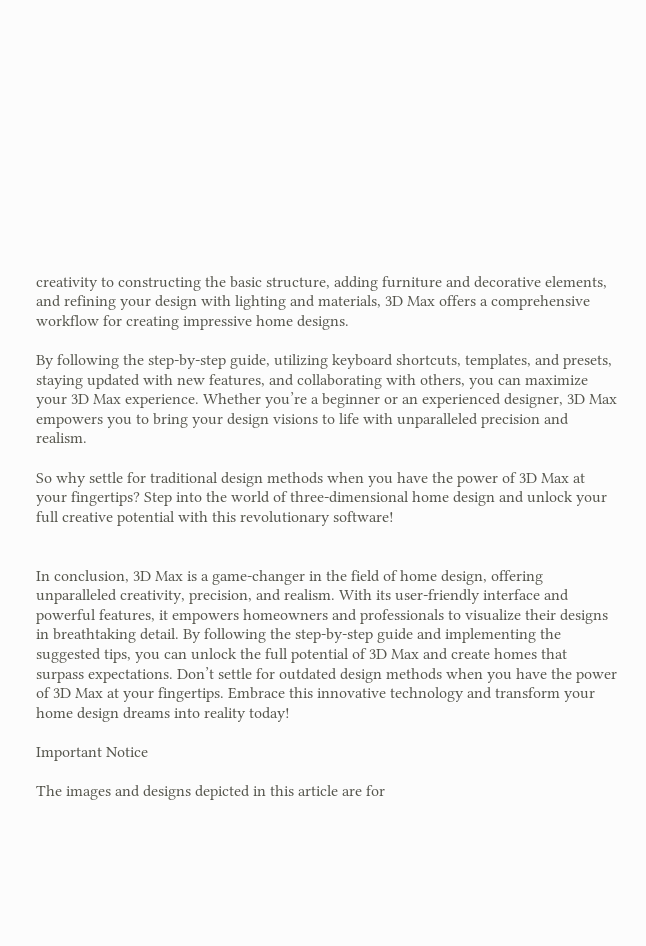creativity to constructing the basic structure, adding furniture and decorative elements, and refining your design with lighting and materials, 3D Max offers a comprehensive workflow for creating impressive home designs.

By following the step-by-step guide, utilizing keyboard shortcuts, templates, and presets, staying updated with new features, and collaborating with others, you can maximize your 3D Max experience. Whether you’re a beginner or an experienced designer, 3D Max empowers you to bring your design visions to life with unparalleled precision and realism.

So why settle for traditional design methods when you have the power of 3D Max at your fingertips? Step into the world of three-dimensional home design and unlock your full creative potential with this revolutionary software!


In conclusion, 3D Max is a game-changer in the field of home design, offering unparalleled creativity, precision, and realism. With its user-friendly interface and powerful features, it empowers homeowners and professionals to visualize their designs in breathtaking detail. By following the step-by-step guide and implementing the suggested tips, you can unlock the full potential of 3D Max and create homes that surpass expectations. Don’t settle for outdated design methods when you have the power of 3D Max at your fingertips. Embrace this innovative technology and transform your home design dreams into reality today!

Important Notice

The images and designs depicted in this article are for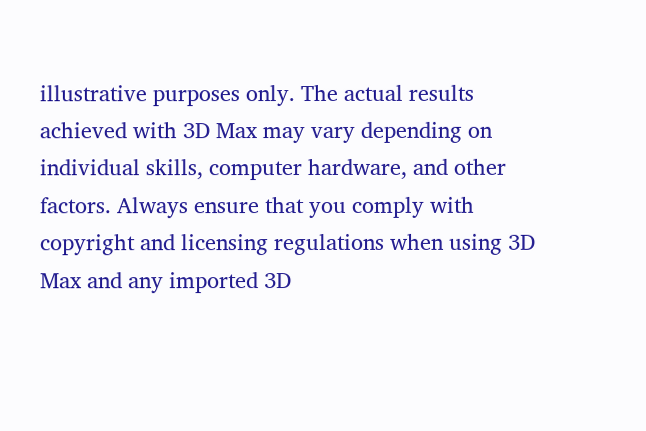illustrative purposes only. The actual results achieved with 3D Max may vary depending on individual skills, computer hardware, and other factors. Always ensure that you comply with copyright and licensing regulations when using 3D Max and any imported 3D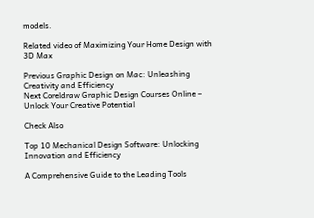models.

Related video of Maximizing Your Home Design with 3D Max

Previous Graphic Design on Mac: Unleashing Creativity and Efficiency
Next Coreldraw Graphic Design Courses Online – Unlock Your Creative Potential

Check Also

Top 10 Mechanical Design Software: Unlocking Innovation and Efficiency

A Comprehensive Guide to the Leading Tools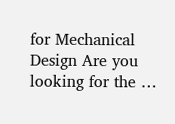for Mechanical Design Are you looking for the …